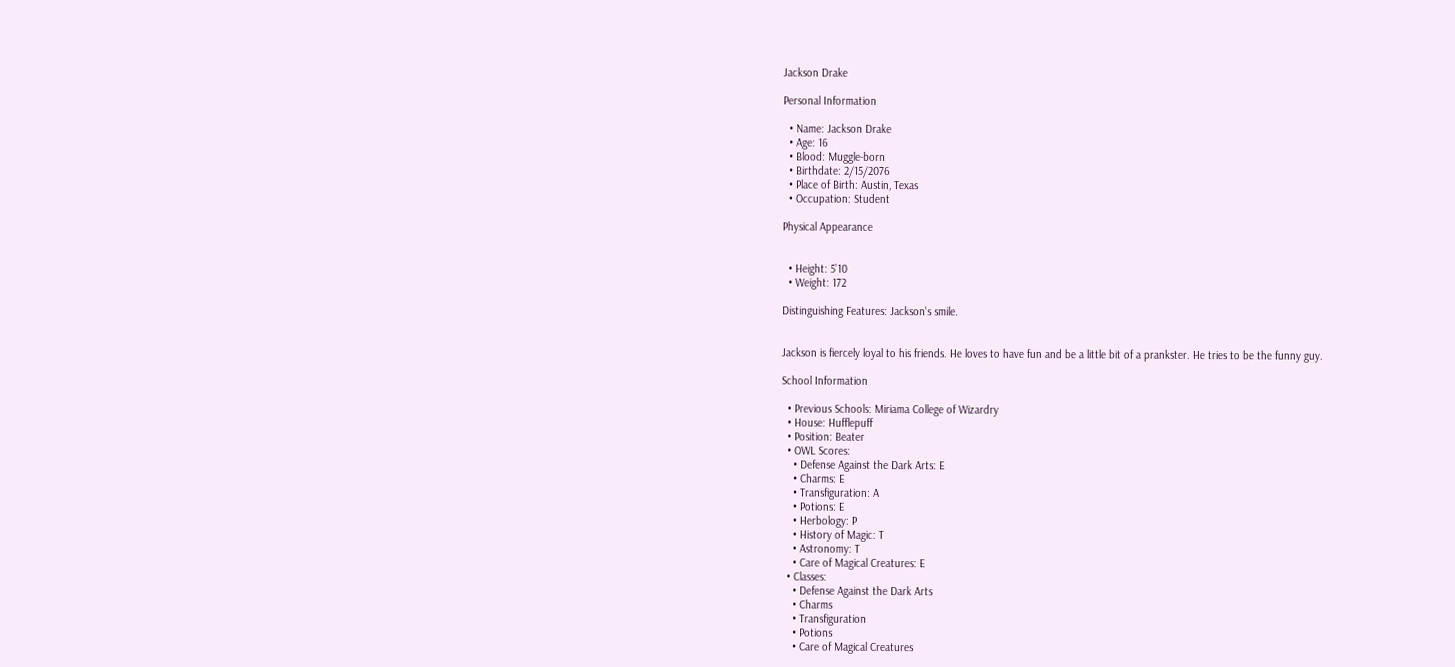Jackson Drake

Personal Information

  • Name: Jackson Drake
  • Age: 16
  • Blood: Muggle-born
  • Birthdate: 2/15/2076
  • Place of Birth: Austin, Texas
  • Occupation: Student

Physical Appearance


  • Height: 5’10
  • Weight: 172

Distinguishing Features: Jackson's smile.


Jackson is fiercely loyal to his friends. He loves to have fun and be a little bit of a prankster. He tries to be the funny guy.

School Information

  • Previous Schools: Miriama College of Wizardry
  • House: Hufflepuff
  • Position: Beater
  • OWL Scores:
    • Defense Against the Dark Arts: E
    • Charms: E
    • Transfiguration: A
    • Potions: E
    • Herbology: P
    • History of Magic: T
    • Astronomy: T
    • Care of Magical Creatures: E
  • Classes:
    • Defense Against the Dark Arts
    • Charms
    • Transfiguration
    • Potions
    • Care of Magical Creatures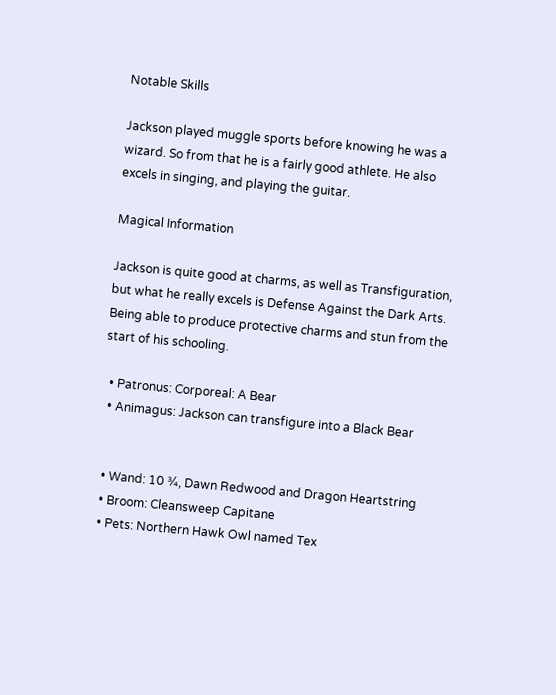Notable Skills

Jackson played muggle sports before knowing he was a wizard. So from that he is a fairly good athlete. He also excels in singing, and playing the guitar.

Magical Information

Jackson is quite good at charms, as well as Transfiguration, but what he really excels is Defense Against the Dark Arts. Being able to produce protective charms and stun from the start of his schooling.

  • Patronus: Corporeal: A Bear
  • Animagus: Jackson can transfigure into a Black Bear


  • Wand: 10 ¾, Dawn Redwood and Dragon Heartstring
  • Broom: Cleansweep Capitane
  • Pets: Northern Hawk Owl named Tex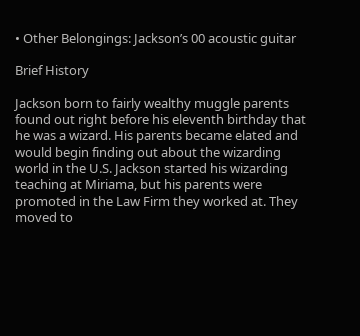• Other Belongings: Jackson’s 00 acoustic guitar

Brief History

Jackson born to fairly wealthy muggle parents found out right before his eleventh birthday that he was a wizard. His parents became elated and would begin finding out about the wizarding world in the U.S. Jackson started his wizarding teaching at Miriama, but his parents were promoted in the Law Firm they worked at. They moved to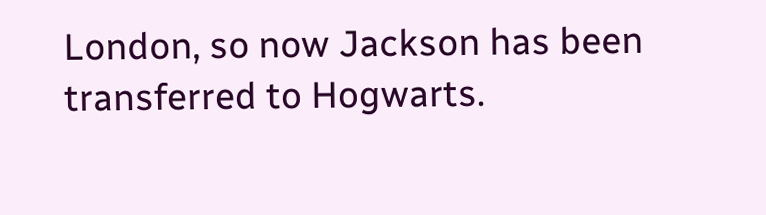London, so now Jackson has been transferred to Hogwarts.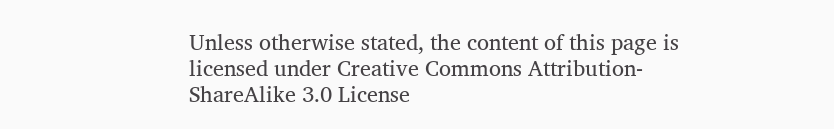Unless otherwise stated, the content of this page is licensed under Creative Commons Attribution-ShareAlike 3.0 License